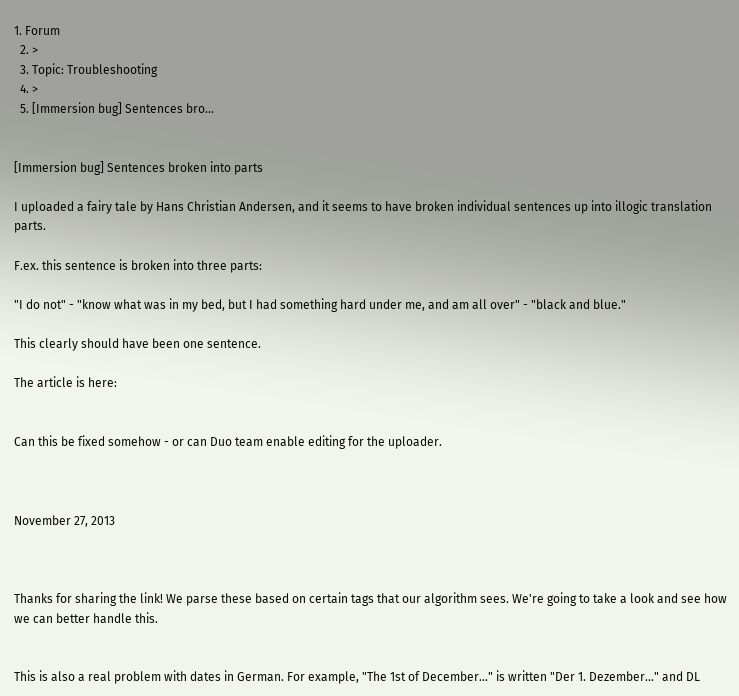1. Forum
  2. >
  3. Topic: Troubleshooting
  4. >
  5. [Immersion bug] Sentences bro…


[Immersion bug] Sentences broken into parts

I uploaded a fairy tale by Hans Christian Andersen, and it seems to have broken individual sentences up into illogic translation parts.

F.ex. this sentence is broken into three parts:

"I do not" - "know what was in my bed, but I had something hard under me, and am all over" - "black and blue."

This clearly should have been one sentence.

The article is here:


Can this be fixed somehow - or can Duo team enable editing for the uploader.



November 27, 2013



Thanks for sharing the link! We parse these based on certain tags that our algorithm sees. We're going to take a look and see how we can better handle this.


This is also a real problem with dates in German. For example, "The 1st of December..." is written "Der 1. Dezember..." and DL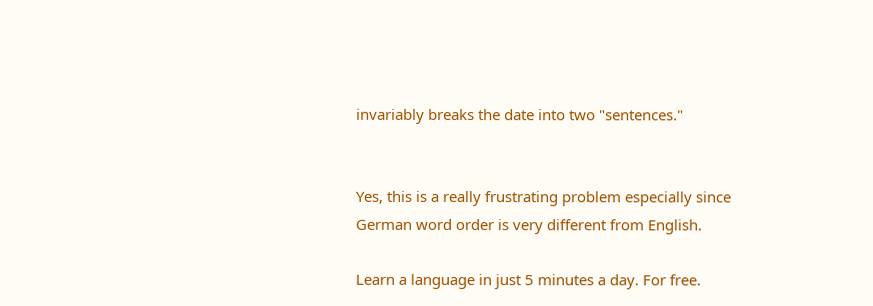invariably breaks the date into two "sentences."


Yes, this is a really frustrating problem especially since German word order is very different from English.

Learn a language in just 5 minutes a day. For free.